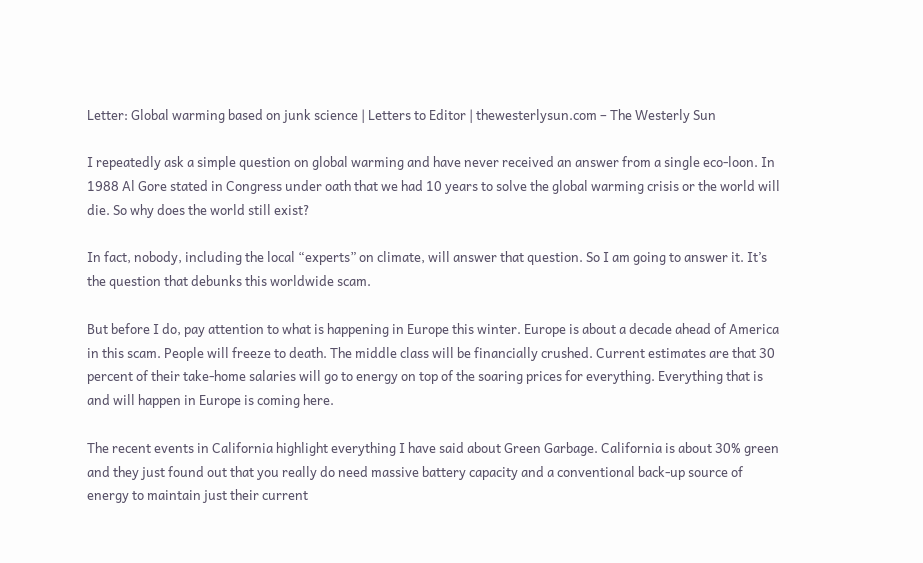Letter: Global warming based on junk science | Letters to Editor | thewesterlysun.com – The Westerly Sun

I repeatedly ask a simple question on global warming and have never received an answer from a single eco-loon. In 1988 Al Gore stated in Congress under oath that we had 10 years to solve the global warming crisis or the world will die. So why does the world still exist?

In fact, nobody, including the local “experts” on climate, will answer that question. So I am going to answer it. It’s the question that debunks this worldwide scam.

But before I do, pay attention to what is happening in Europe this winter. Europe is about a decade ahead of America in this scam. People will freeze to death. The middle class will be financially crushed. Current estimates are that 30 percent of their take-home salaries will go to energy on top of the soaring prices for everything. Everything that is and will happen in Europe is coming here.

The recent events in California highlight everything I have said about Green Garbage. California is about 30% green and they just found out that you really do need massive battery capacity and a conventional back-up source of energy to maintain just their current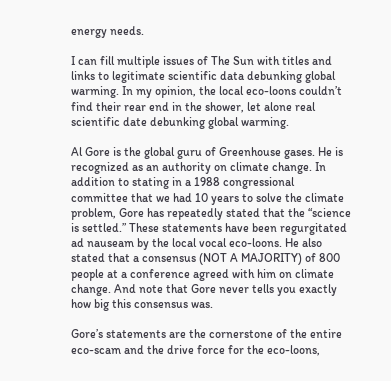energy needs.

I can fill multiple issues of The Sun with titles and links to legitimate scientific data debunking global warming. In my opinion, the local eco-loons couldn’t find their rear end in the shower, let alone real scientific date debunking global warming.

Al Gore is the global guru of Greenhouse gases. He is recognized as an authority on climate change. In addition to stating in a 1988 congressional committee that we had 10 years to solve the climate problem, Gore has repeatedly stated that the “science is settled.” These statements have been regurgitated ad nauseam by the local vocal eco-loons. He also stated that a consensus (NOT A MAJORITY) of 800 people at a conference agreed with him on climate change. And note that Gore never tells you exactly how big this consensus was.

Gore’s statements are the cornerstone of the entire eco-scam and the drive force for the eco-loons,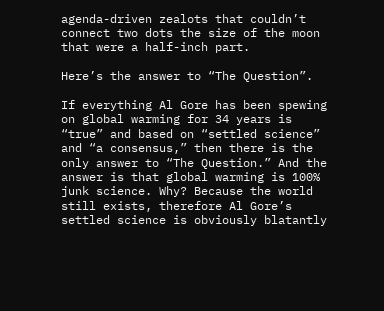agenda-driven zealots that couldn’t connect two dots the size of the moon that were a half-inch part.

Here’s the answer to “The Question”.

If everything Al Gore has been spewing on global warming for 34 years is “true” and based on “settled science” and “a consensus,” then there is the only answer to “The Question.” And the answer is that global warming is 100% junk science. Why? Because the world still exists, therefore Al Gore’s settled science is obviously blatantly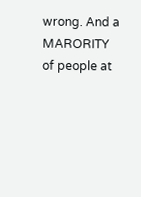wrong. And a MARORITY of people at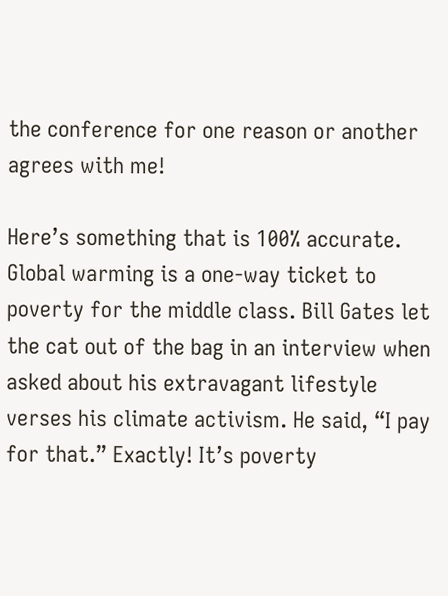the conference for one reason or another agrees with me!

Here’s something that is 100% accurate. Global warming is a one-way ticket to poverty for the middle class. Bill Gates let the cat out of the bag in an interview when asked about his extravagant lifestyle verses his climate activism. He said, “I pay for that.” Exactly! It’s poverty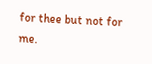for thee but not for me.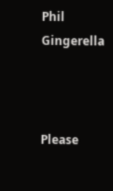Phil Gingerella



Please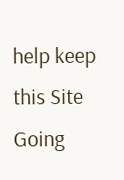help keep this Site Going